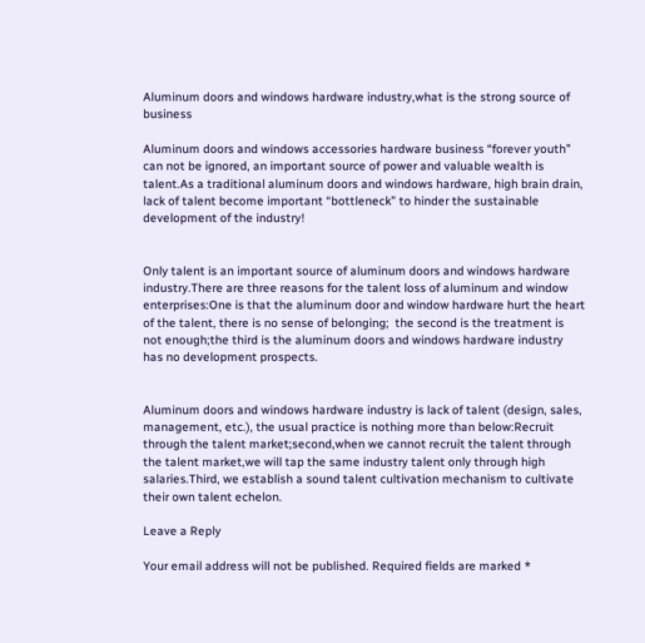Aluminum doors and windows hardware industry,what is the strong source of business

Aluminum doors and windows accessories hardware business “forever youth” can not be ignored, an important source of power and valuable wealth is talent.As a traditional aluminum doors and windows hardware, high brain drain, lack of talent become important “bottleneck” to hinder the sustainable development of the industry!


Only talent is an important source of aluminum doors and windows hardware industry.There are three reasons for the talent loss of aluminum and window enterprises:One is that the aluminum door and window hardware hurt the heart of the talent, there is no sense of belonging;  the second is the treatment is not enough;the third is the aluminum doors and windows hardware industry has no development prospects.


Aluminum doors and windows hardware industry is lack of talent (design, sales, management, etc.), the usual practice is nothing more than below:Recruit through the talent market;second,when we cannot recruit the talent through the talent market,we will tap the same industry talent only through high salaries.Third, we establish a sound talent cultivation mechanism to cultivate their own talent echelon.

Leave a Reply

Your email address will not be published. Required fields are marked *